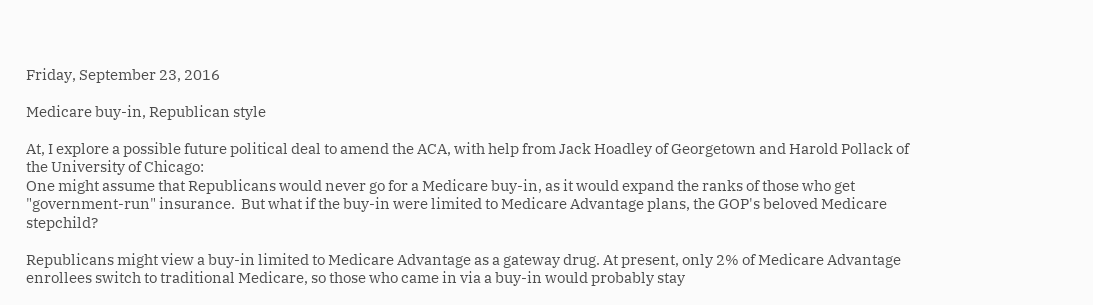Friday, September 23, 2016

Medicare buy-in, Republican style

At, I explore a possible future political deal to amend the ACA, with help from Jack Hoadley of Georgetown and Harold Pollack of the University of Chicago:
One might assume that Republicans would never go for a Medicare buy-in, as it would expand the ranks of those who get "government-run" insurance.  But what if the buy-in were limited to Medicare Advantage plans, the GOP's beloved Medicare stepchild?

Republicans might view a buy-in limited to Medicare Advantage as a gateway drug. At present, only 2% of Medicare Advantage enrollees switch to traditional Medicare, so those who came in via a buy-in would probably stay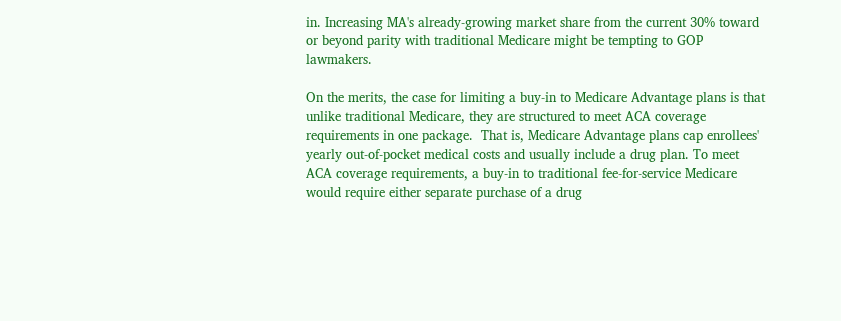in. Increasing MA's already-growing market share from the current 30% toward or beyond parity with traditional Medicare might be tempting to GOP lawmakers.

On the merits, the case for limiting a buy-in to Medicare Advantage plans is that unlike traditional Medicare, they are structured to meet ACA coverage requirements in one package.  That is, Medicare Advantage plans cap enrollees' yearly out-of-pocket medical costs and usually include a drug plan. To meet ACA coverage requirements, a buy-in to traditional fee-for-service Medicare would require either separate purchase of a drug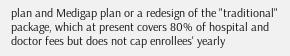plan and Medigap plan or a redesign of the "traditional" package, which at present covers 80% of hospital and doctor fees but does not cap enrollees' yearly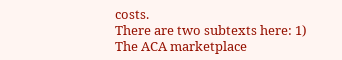costs.
There are two subtexts here: 1) The ACA marketplace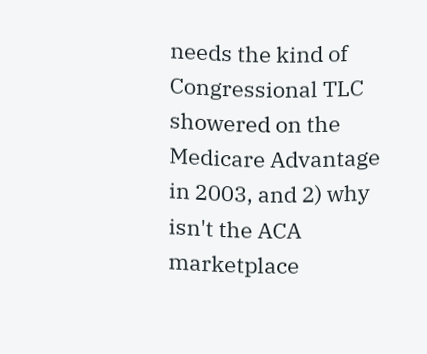needs the kind of Congressional TLC showered on the Medicare Advantage in 2003, and 2) why isn't the ACA marketplace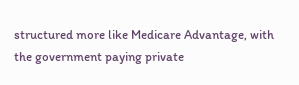structured more like Medicare Advantage, with the government paying private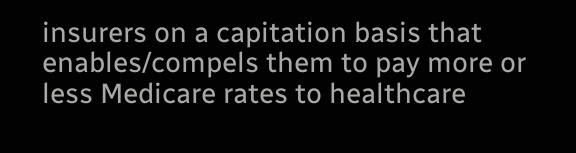insurers on a capitation basis that enables/compels them to pay more or less Medicare rates to healthcare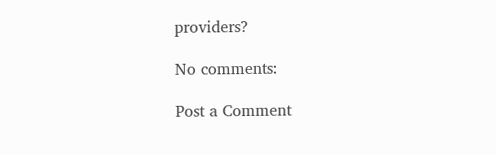providers?

No comments:

Post a Comment